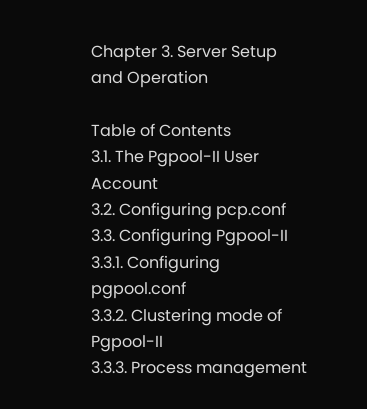Chapter 3. Server Setup and Operation

Table of Contents
3.1. The Pgpool-II User Account
3.2. Configuring pcp.conf
3.3. Configuring Pgpool-II
3.3.1. Configuring pgpool.conf
3.3.2. Clustering mode of Pgpool-II
3.3.3. Process management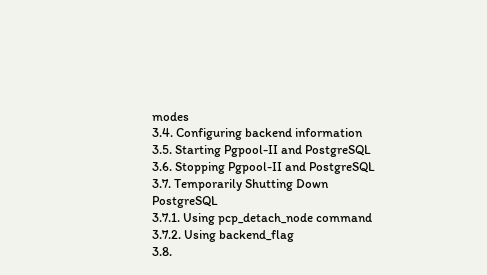modes
3.4. Configuring backend information
3.5. Starting Pgpool-II and PostgreSQL
3.6. Stopping Pgpool-II and PostgreSQL
3.7. Temporarily Shutting Down PostgreSQL
3.7.1. Using pcp_detach_node command
3.7.2. Using backend_flag
3.8.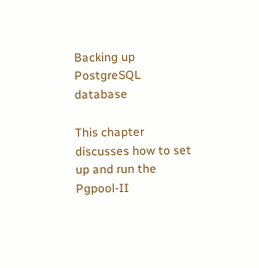Backing up PostgreSQL database

This chapter discusses how to set up and run the Pgpool-II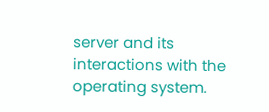server and its interactions with the operating system.